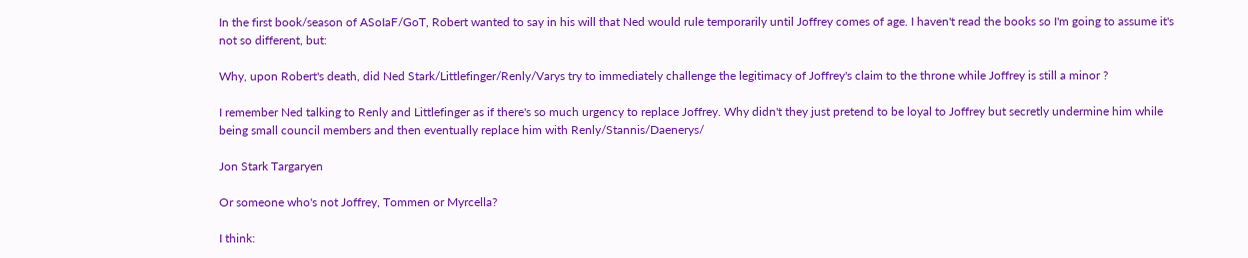In the first book/season of ASoIaF/GoT, Robert wanted to say in his will that Ned would rule temporarily until Joffrey comes of age. I haven't read the books so I'm going to assume it's not so different, but:

Why, upon Robert's death, did Ned Stark/Littlefinger/Renly/Varys try to immediately challenge the legitimacy of Joffrey's claim to the throne while Joffrey is still a minor ?

I remember Ned talking to Renly and Littlefinger as if there's so much urgency to replace Joffrey. Why didn't they just pretend to be loyal to Joffrey but secretly undermine him while being small council members and then eventually replace him with Renly/Stannis/Daenerys/

Jon Stark Targaryen

Or someone who's not Joffrey, Tommen or Myrcella?

I think: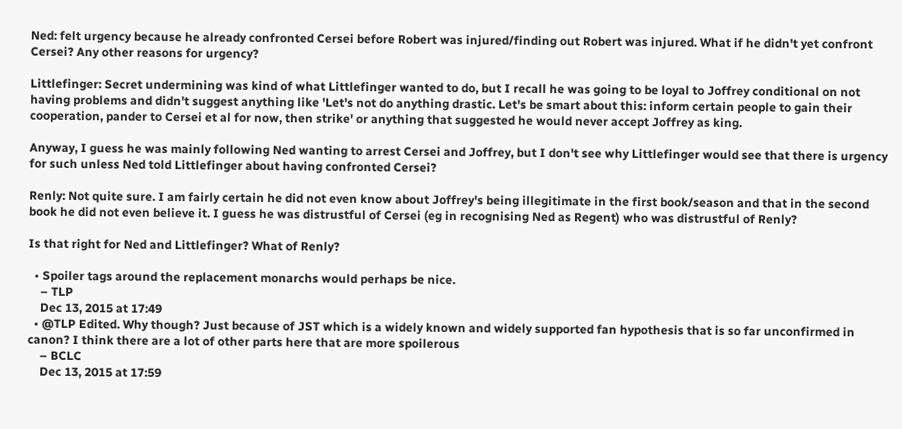Ned: felt urgency because he already confronted Cersei before Robert was injured/finding out Robert was injured. What if he didn't yet confront Cersei? Any other reasons for urgency?

Littlefinger: Secret undermining was kind of what Littlefinger wanted to do, but I recall he was going to be loyal to Joffrey conditional on not having problems and didn't suggest anything like 'Let's not do anything drastic. Let's be smart about this: inform certain people to gain their cooperation, pander to Cersei et al for now, then strike' or anything that suggested he would never accept Joffrey as king.

Anyway, I guess he was mainly following Ned wanting to arrest Cersei and Joffrey, but I don't see why Littlefinger would see that there is urgency for such unless Ned told Littlefinger about having confronted Cersei?

Renly: Not quite sure. I am fairly certain he did not even know about Joffrey's being illegitimate in the first book/season and that in the second book he did not even believe it. I guess he was distrustful of Cersei (eg in recognising Ned as Regent) who was distrustful of Renly?

Is that right for Ned and Littlefinger? What of Renly?

  • Spoiler tags around the replacement monarchs would perhaps be nice.
    – TLP
    Dec 13, 2015 at 17:49
  • @TLP Edited. Why though? Just because of JST which is a widely known and widely supported fan hypothesis that is so far unconfirmed in canon? I think there are a lot of other parts here that are more spoilerous
    – BCLC
    Dec 13, 2015 at 17:59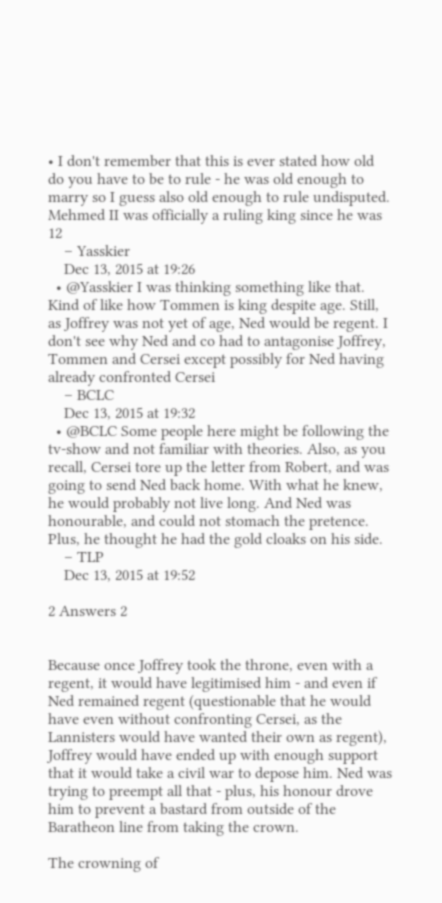• I don't remember that this is ever stated how old do you have to be to rule - he was old enough to marry so I guess also old enough to rule undisputed. Mehmed II was officially a ruling king since he was 12
    – Yasskier
    Dec 13, 2015 at 19:26
  • @Yasskier I was thinking something like that. Kind of like how Tommen is king despite age. Still, as Joffrey was not yet of age, Ned would be regent. I don't see why Ned and co had to antagonise Joffrey, Tommen and Cersei except possibly for Ned having already confronted Cersei
    – BCLC
    Dec 13, 2015 at 19:32
  • @BCLC Some people here might be following the tv-show and not familiar with theories. Also, as you recall, Cersei tore up the letter from Robert, and was going to send Ned back home. With what he knew, he would probably not live long. And Ned was honourable, and could not stomach the pretence. Plus, he thought he had the gold cloaks on his side.
    – TLP
    Dec 13, 2015 at 19:52

2 Answers 2


Because once Joffrey took the throne, even with a regent, it would have legitimised him - and even if Ned remained regent (questionable that he would have even without confronting Cersei, as the Lannisters would have wanted their own as regent), Joffrey would have ended up with enough support that it would take a civil war to depose him. Ned was trying to preempt all that - plus, his honour drove him to prevent a bastard from outside of the Baratheon line from taking the crown.

The crowning of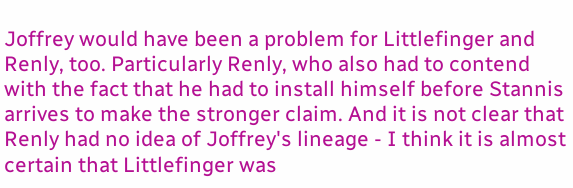Joffrey would have been a problem for Littlefinger and Renly, too. Particularly Renly, who also had to contend with the fact that he had to install himself before Stannis arrives to make the stronger claim. And it is not clear that Renly had no idea of Joffrey's lineage - I think it is almost certain that Littlefinger was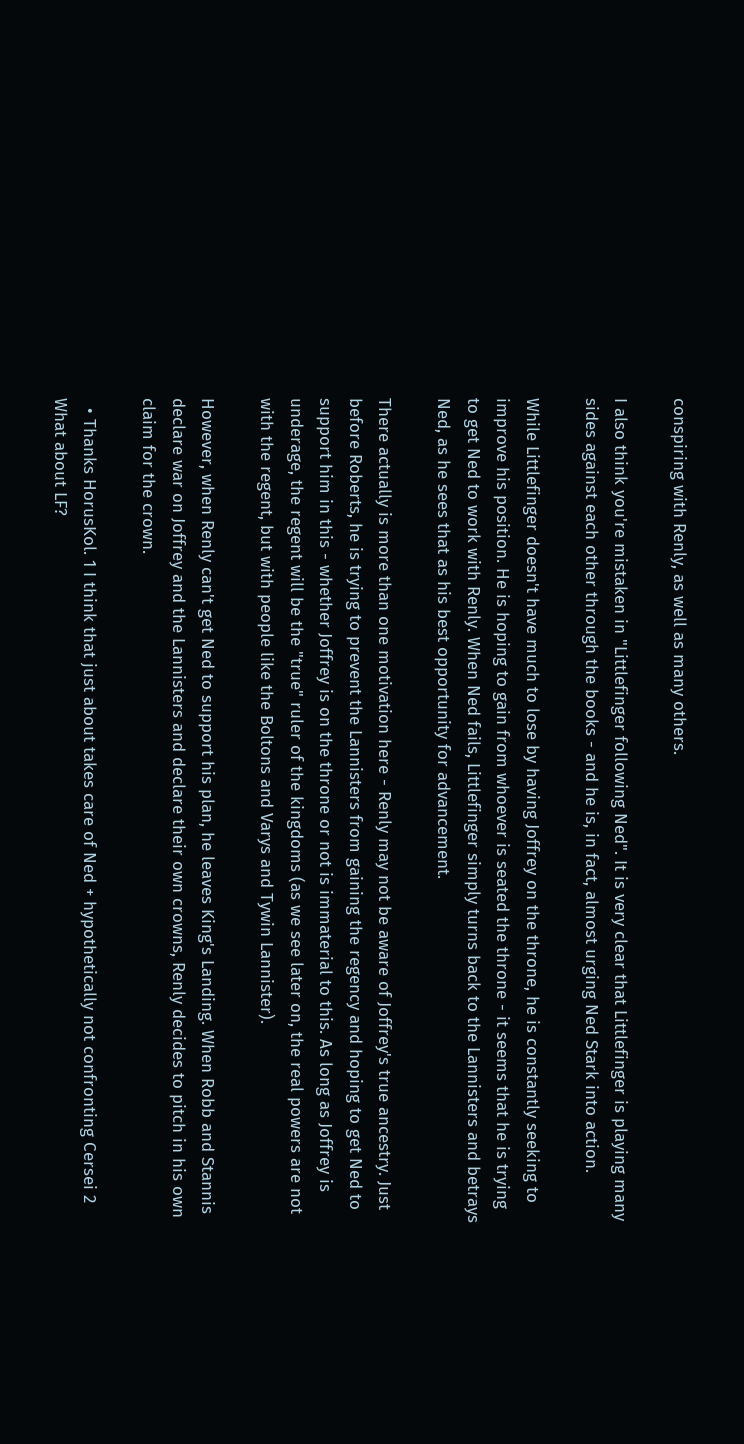conspiring with Renly, as well as many others.

I also think you're mistaken in "Littlefinger following Ned". It is very clear that Littlefinger is playing many sides against each other through the books - and he is, in fact, almost urging Ned Stark into action.

While Littlefinger doesn't have much to lose by having Joffrey on the throne, he is constantly seeking to improve his position. He is hoping to gain from whoever is seated the throne - it seems that he is trying to get Ned to work with Renly. When Ned fails, Littlefinger simply turns back to the Lannisters and betrays Ned, as he sees that as his best opportunity for advancement.

There actually is more than one motivation here - Renly may not be aware of Joffrey's true ancestry. Just before Roberts, he is trying to prevent the Lannisters from gaining the regency and hoping to get Ned to support him in this - whether Joffrey is on the throne or not is immaterial to this. As long as Joffrey is underage, the regent will be the "true" ruler of the kingdoms (as we see later on, the real powers are not with the regent, but with people like the Boltons and Varys and Tywin Lannister).

However, when Renly can't get Ned to support his plan, he leaves King's Landing. When Robb and Stannis declare war on Joffrey and the Lannisters and declare their own crowns, Renly decides to pitch in his own claim for the crown.

  • Thanks HorusKol. 1 I think that just about takes care of Ned + hypothetically not confronting Cersei 2 What about LF?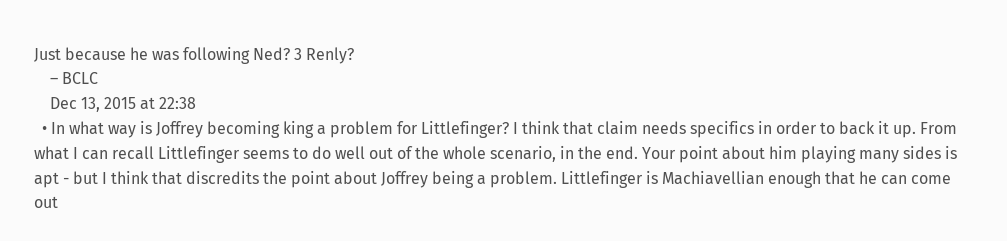Just because he was following Ned? 3 Renly?
    – BCLC
    Dec 13, 2015 at 22:38
  • In what way is Joffrey becoming king a problem for Littlefinger? I think that claim needs specifics in order to back it up. From what I can recall Littlefinger seems to do well out of the whole scenario, in the end. Your point about him playing many sides is apt - but I think that discredits the point about Joffrey being a problem. Littlefinger is Machiavellian enough that he can come out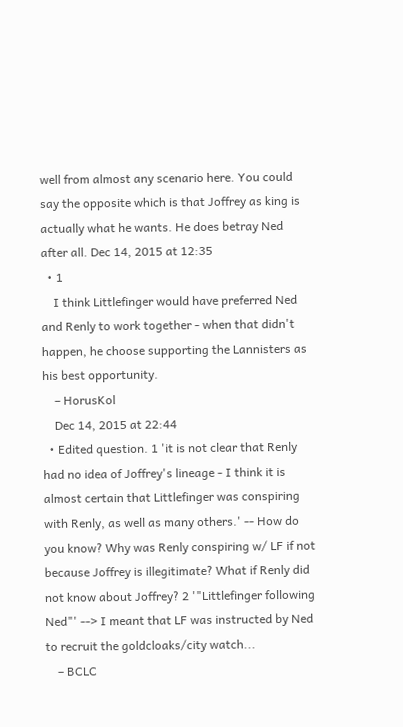well from almost any scenario here. You could say the opposite which is that Joffrey as king is actually what he wants. He does betray Ned after all. Dec 14, 2015 at 12:35
  • 1
    I think Littlefinger would have preferred Ned and Renly to work together - when that didn't happen, he choose supporting the Lannisters as his best opportunity.
    – HorusKol
    Dec 14, 2015 at 22:44
  • Edited question. 1 'it is not clear that Renly had no idea of Joffrey's lineage - I think it is almost certain that Littlefinger was conspiring with Renly, as well as many others.' -- How do you know? Why was Renly conspiring w/ LF if not because Joffrey is illegitimate? What if Renly did not know about Joffrey? 2 '"Littlefinger following Ned"' --> I meant that LF was instructed by Ned to recruit the goldcloaks/city watch...
    – BCLC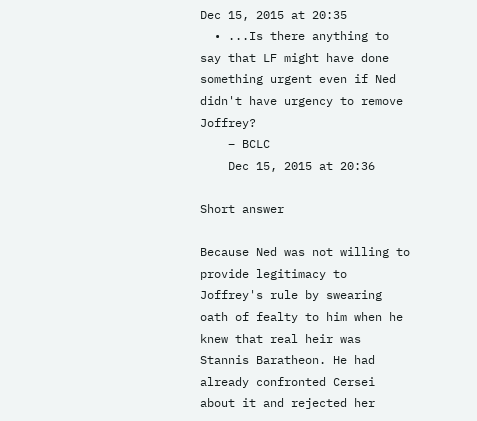Dec 15, 2015 at 20:35
  • ...Is there anything to say that LF might have done something urgent even if Ned didn't have urgency to remove Joffrey?
    – BCLC
    Dec 15, 2015 at 20:36

Short answer

Because Ned was not willing to provide legitimacy to Joffrey's rule by swearing oath of fealty to him when he knew that real heir was Stannis Baratheon. He had already confronted Cersei about it and rejected her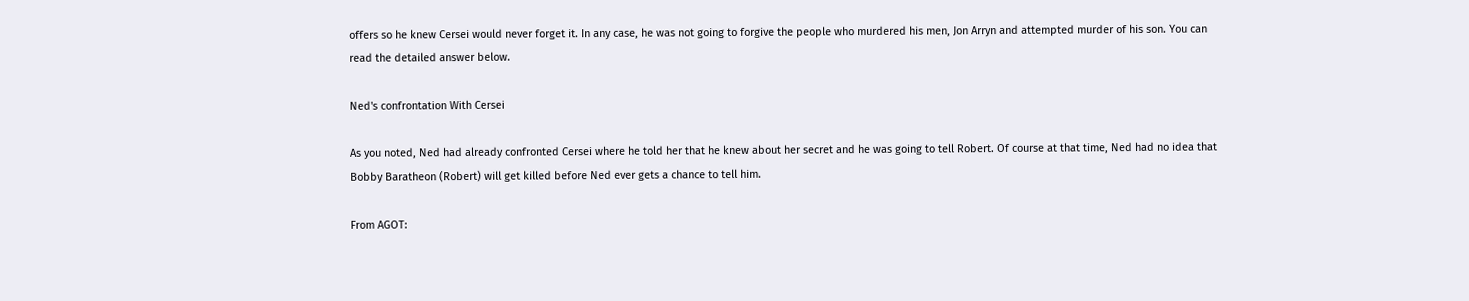offers so he knew Cersei would never forget it. In any case, he was not going to forgive the people who murdered his men, Jon Arryn and attempted murder of his son. You can read the detailed answer below.

Ned's confrontation With Cersei

As you noted, Ned had already confronted Cersei where he told her that he knew about her secret and he was going to tell Robert. Of course at that time, Ned had no idea that Bobby Baratheon (Robert) will get killed before Ned ever gets a chance to tell him.

From AGOT: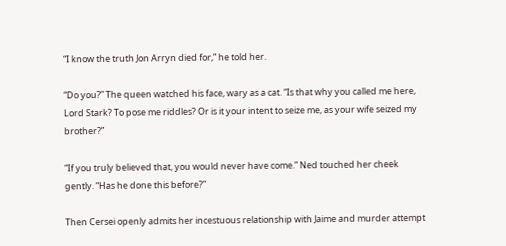“I know the truth Jon Arryn died for,” he told her.

“Do you?” The queen watched his face, wary as a cat. “Is that why you called me here, Lord Stark? To pose me riddles? Or is it your intent to seize me, as your wife seized my brother?”

“If you truly believed that, you would never have come.” Ned touched her cheek gently. “Has he done this before?”

Then Cersei openly admits her incestuous relationship with Jaime and murder attempt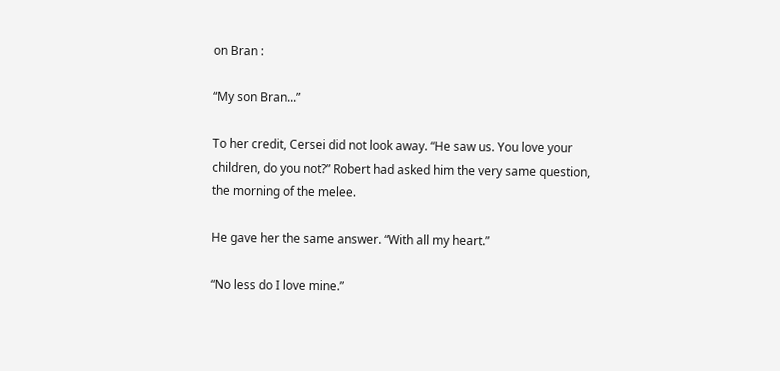on Bran :

“My son Bran...”

To her credit, Cersei did not look away. “He saw us. You love your children, do you not?” Robert had asked him the very same question, the morning of the melee.

He gave her the same answer. “With all my heart.”

“No less do I love mine.”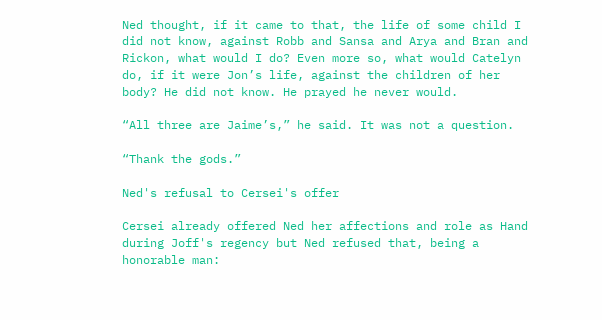Ned thought, if it came to that, the life of some child I did not know, against Robb and Sansa and Arya and Bran and Rickon, what would I do? Even more so, what would Catelyn do, if it were Jon’s life, against the children of her body? He did not know. He prayed he never would.

“All three are Jaime’s,” he said. It was not a question.

“Thank the gods.”

Ned's refusal to Cersei's offer

Cersei already offered Ned her affections and role as Hand during Joff's regency but Ned refused that, being a honorable man: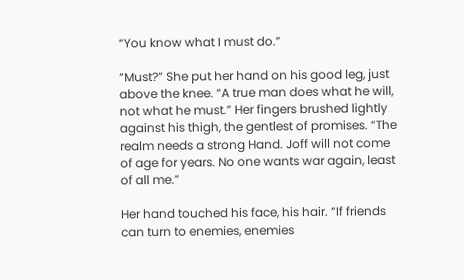“You know what I must do.”

“Must?” She put her hand on his good leg, just above the knee. “A true man does what he will, not what he must.” Her fingers brushed lightly against his thigh, the gentlest of promises. “The realm needs a strong Hand. Joff will not come of age for years. No one wants war again, least of all me.”

Her hand touched his face, his hair. “If friends can turn to enemies, enemies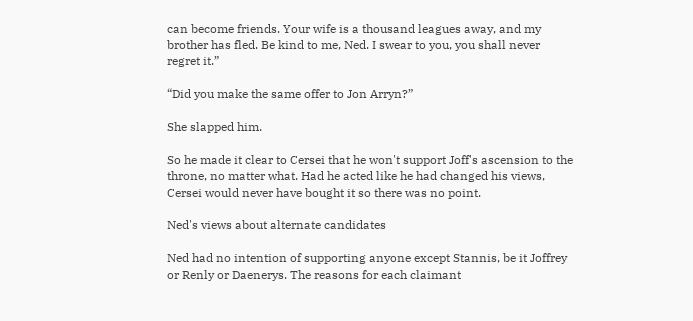can become friends. Your wife is a thousand leagues away, and my brother has fled. Be kind to me, Ned. I swear to you, you shall never regret it.”

“Did you make the same offer to Jon Arryn?”

She slapped him.

So he made it clear to Cersei that he won't support Joff's ascension to the throne, no matter what. Had he acted like he had changed his views, Cersei would never have bought it so there was no point.

Ned's views about alternate candidates

Ned had no intention of supporting anyone except Stannis, be it Joffrey or Renly or Daenerys. The reasons for each claimant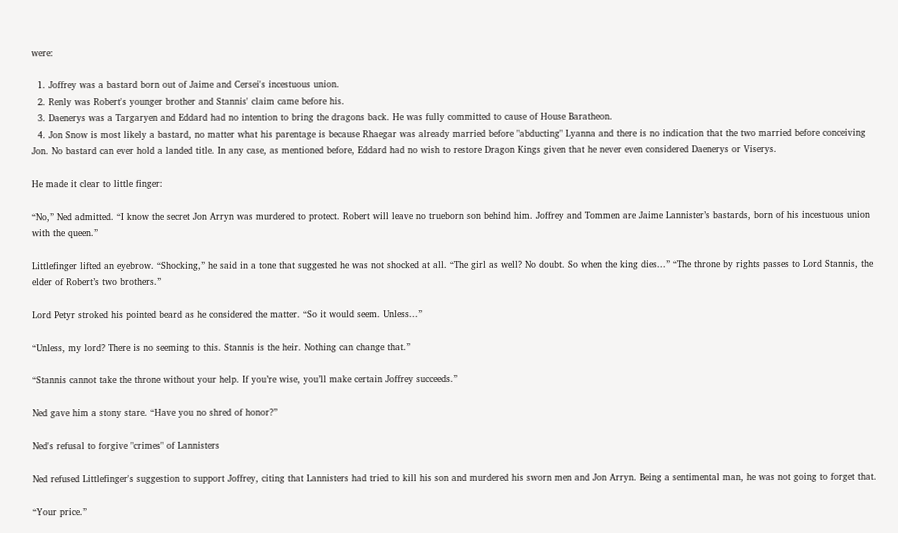were:

  1. Joffrey was a bastard born out of Jaime and Cersei's incestuous union.
  2. Renly was Robert's younger brother and Stannis' claim came before his.
  3. Daenerys was a Targaryen and Eddard had no intention to bring the dragons back. He was fully committed to cause of House Baratheon.
  4. Jon Snow is most likely a bastard, no matter what his parentage is because Rhaegar was already married before "abducting" Lyanna and there is no indication that the two married before conceiving Jon. No bastard can ever hold a landed title. In any case, as mentioned before, Eddard had no wish to restore Dragon Kings given that he never even considered Daenerys or Viserys.

He made it clear to little finger:

“No,” Ned admitted. “I know the secret Jon Arryn was murdered to protect. Robert will leave no trueborn son behind him. Joffrey and Tommen are Jaime Lannister’s bastards, born of his incestuous union with the queen.”

Littlefinger lifted an eyebrow. “Shocking,” he said in a tone that suggested he was not shocked at all. “The girl as well? No doubt. So when the king dies...” “The throne by rights passes to Lord Stannis, the elder of Robert’s two brothers.”

Lord Petyr stroked his pointed beard as he considered the matter. “So it would seem. Unless...”

“Unless, my lord? There is no seeming to this. Stannis is the heir. Nothing can change that.”

“Stannis cannot take the throne without your help. If you’re wise, you’ll make certain Joffrey succeeds.”

Ned gave him a stony stare. “Have you no shred of honor?”

Ned's refusal to forgive "crimes" of Lannisters

Ned refused Littlefinger's suggestion to support Joffrey, citing that Lannisters had tried to kill his son and murdered his sworn men and Jon Arryn. Being a sentimental man, he was not going to forget that.

“Your price.”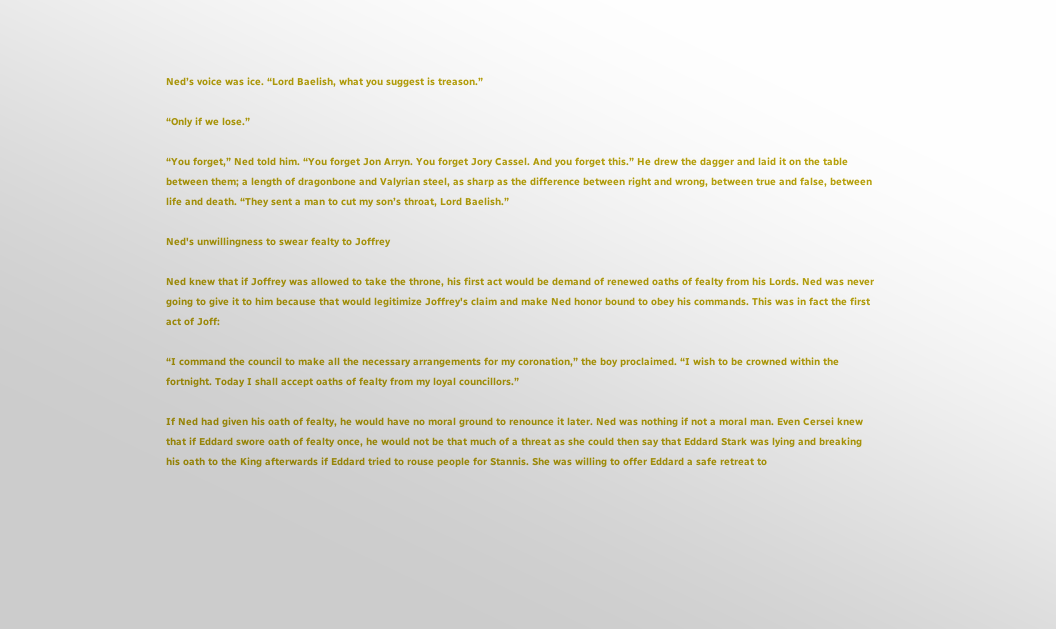Ned’s voice was ice. “Lord Baelish, what you suggest is treason.”

“Only if we lose.”

“You forget,” Ned told him. “You forget Jon Arryn. You forget Jory Cassel. And you forget this.” He drew the dagger and laid it on the table between them; a length of dragonbone and Valyrian steel, as sharp as the difference between right and wrong, between true and false, between life and death. “They sent a man to cut my son’s throat, Lord Baelish.”

Ned's unwillingness to swear fealty to Joffrey

Ned knew that if Joffrey was allowed to take the throne, his first act would be demand of renewed oaths of fealty from his Lords. Ned was never going to give it to him because that would legitimize Joffrey's claim and make Ned honor bound to obey his commands. This was in fact the first act of Joff:

“I command the council to make all the necessary arrangements for my coronation,” the boy proclaimed. “I wish to be crowned within the fortnight. Today I shall accept oaths of fealty from my loyal councillors.”

If Ned had given his oath of fealty, he would have no moral ground to renounce it later. Ned was nothing if not a moral man. Even Cersei knew that if Eddard swore oath of fealty once, he would not be that much of a threat as she could then say that Eddard Stark was lying and breaking his oath to the King afterwards if Eddard tried to rouse people for Stannis. She was willing to offer Eddard a safe retreat to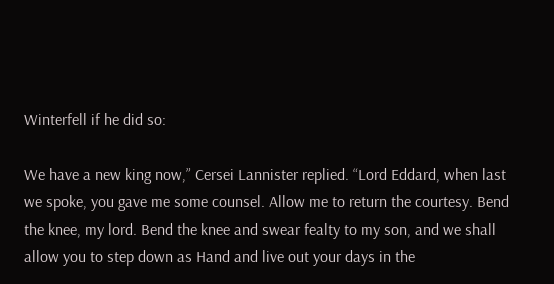Winterfell if he did so:

We have a new king now,” Cersei Lannister replied. “Lord Eddard, when last we spoke, you gave me some counsel. Allow me to return the courtesy. Bend the knee, my lord. Bend the knee and swear fealty to my son, and we shall allow you to step down as Hand and live out your days in the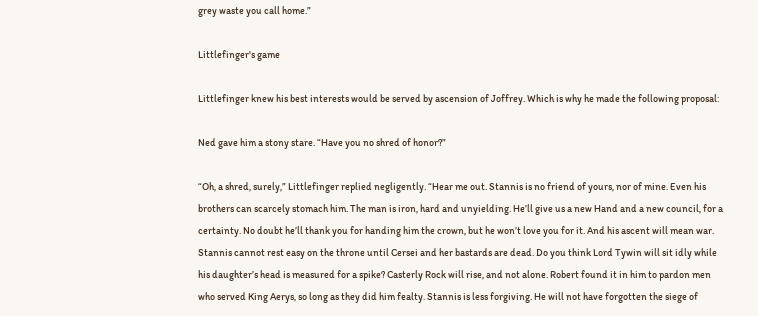grey waste you call home.”

Littlefinger's game

Littlefinger knew his best interests would be served by ascension of Joffrey. Which is why he made the following proposal:

Ned gave him a stony stare. “Have you no shred of honor?”

“Oh, a shred, surely,” Littlefinger replied negligently. “Hear me out. Stannis is no friend of yours, nor of mine. Even his brothers can scarcely stomach him. The man is iron, hard and unyielding. He’ll give us a new Hand and a new council, for a certainty. No doubt he’ll thank you for handing him the crown, but he won’t love you for it. And his ascent will mean war. Stannis cannot rest easy on the throne until Cersei and her bastards are dead. Do you think Lord Tywin will sit idly while his daughter’s head is measured for a spike? Casterly Rock will rise, and not alone. Robert found it in him to pardon men who served King Aerys, so long as they did him fealty. Stannis is less forgiving. He will not have forgotten the siege of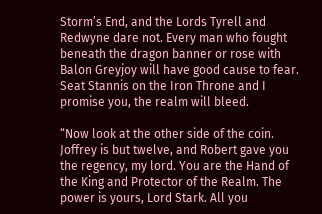Storm’s End, and the Lords Tyrell and Redwyne dare not. Every man who fought beneath the dragon banner or rose with Balon Greyjoy will have good cause to fear. Seat Stannis on the Iron Throne and I promise you, the realm will bleed.

“Now look at the other side of the coin. Joffrey is but twelve, and Robert gave you the regency, my lord. You are the Hand of the King and Protector of the Realm. The power is yours, Lord Stark. All you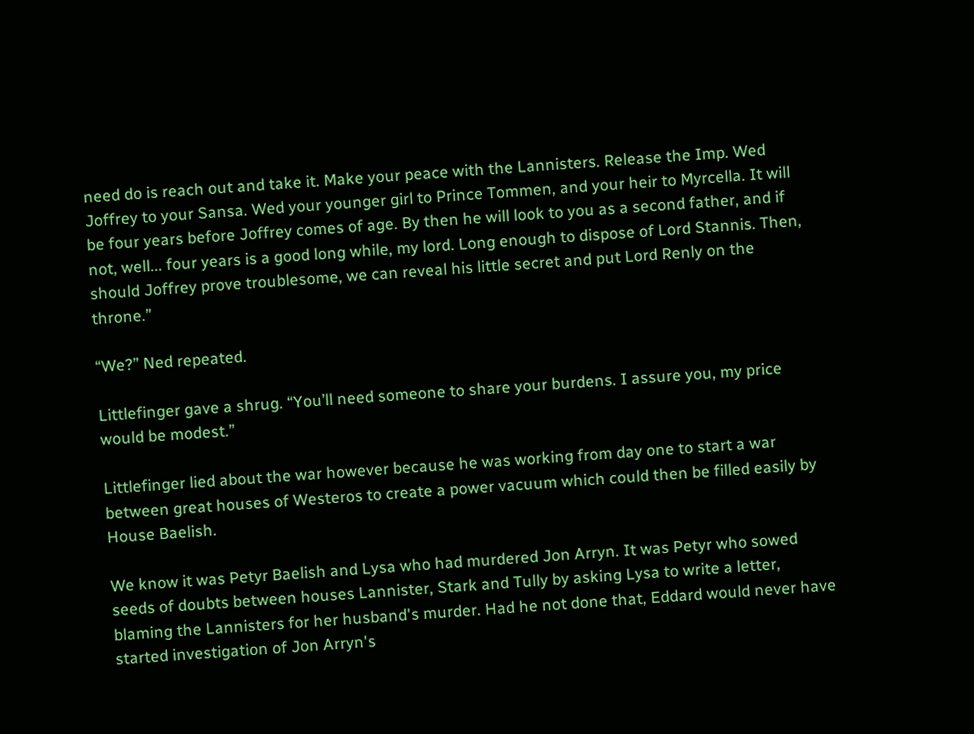need do is reach out and take it. Make your peace with the Lannisters. Release the Imp. Wed Joffrey to your Sansa. Wed your younger girl to Prince Tommen, and your heir to Myrcella. It will be four years before Joffrey comes of age. By then he will look to you as a second father, and if not, well... four years is a good long while, my lord. Long enough to dispose of Lord Stannis. Then, should Joffrey prove troublesome, we can reveal his little secret and put Lord Renly on the throne.”

“We?” Ned repeated.

Littlefinger gave a shrug. “You’ll need someone to share your burdens. I assure you, my price would be modest.”

Littlefinger lied about the war however because he was working from day one to start a war between great houses of Westeros to create a power vacuum which could then be filled easily by House Baelish.

We know it was Petyr Baelish and Lysa who had murdered Jon Arryn. It was Petyr who sowed seeds of doubts between houses Lannister, Stark and Tully by asking Lysa to write a letter, blaming the Lannisters for her husband's murder. Had he not done that, Eddard would never have started investigation of Jon Arryn's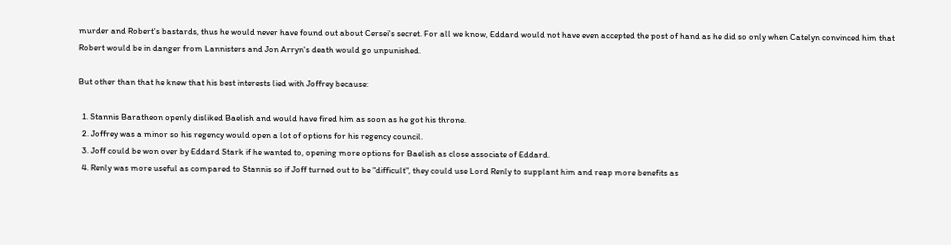murder and Robert's bastards, thus he would never have found out about Cersei's secret. For all we know, Eddard would not have even accepted the post of hand as he did so only when Catelyn convinced him that Robert would be in danger from Lannisters and Jon Arryn's death would go unpunished.

But other than that he knew that his best interests lied with Joffrey because:

  1. Stannis Baratheon openly disliked Baelish and would have fired him as soon as he got his throne.
  2. Joffrey was a minor so his regency would open a lot of options for his regency council.
  3. Joff could be won over by Eddard Stark if he wanted to, opening more options for Baelish as close associate of Eddard.
  4. Renly was more useful as compared to Stannis so if Joff turned out to be "difficult", they could use Lord Renly to supplant him and reap more benefits as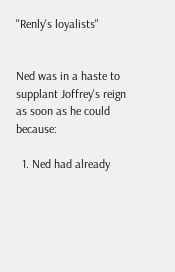"Renly's loyalists"


Ned was in a haste to supplant Joffrey's reign as soon as he could because:

  1. Ned had already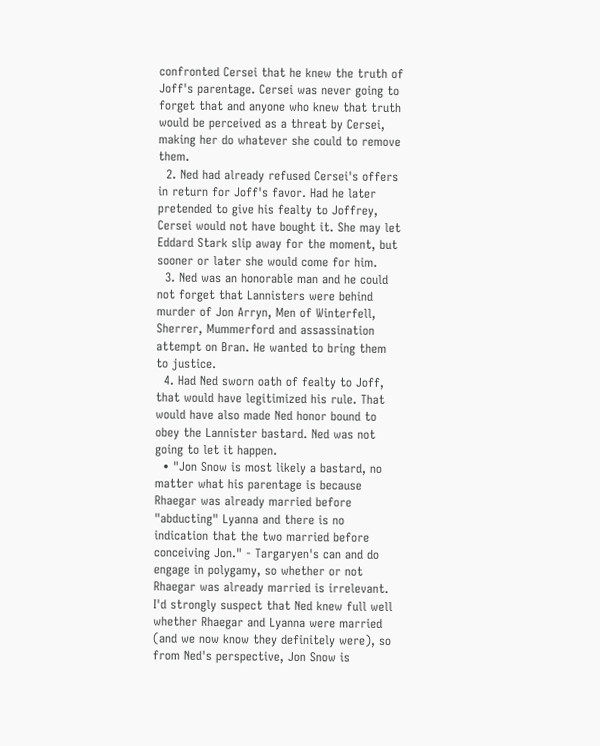confronted Cersei that he knew the truth of Joff's parentage. Cersei was never going to forget that and anyone who knew that truth would be perceived as a threat by Cersei, making her do whatever she could to remove them.
  2. Ned had already refused Cersei's offers in return for Joff's favor. Had he later pretended to give his fealty to Joffrey, Cersei would not have bought it. She may let Eddard Stark slip away for the moment, but sooner or later she would come for him.
  3. Ned was an honorable man and he could not forget that Lannisters were behind murder of Jon Arryn, Men of Winterfell, Sherrer, Mummerford and assassination attempt on Bran. He wanted to bring them to justice.
  4. Had Ned sworn oath of fealty to Joff, that would have legitimized his rule. That would have also made Ned honor bound to obey the Lannister bastard. Ned was not going to let it happen.
  • "Jon Snow is most likely a bastard, no matter what his parentage is because Rhaegar was already married before "abducting" Lyanna and there is no indication that the two married before conceiving Jon." - Targaryen's can and do engage in polygamy, so whether or not Rhaegar was already married is irrelevant. I'd strongly suspect that Ned knew full well whether Rhaegar and Lyanna were married (and we now know they definitely were), so from Ned's perspective, Jon Snow is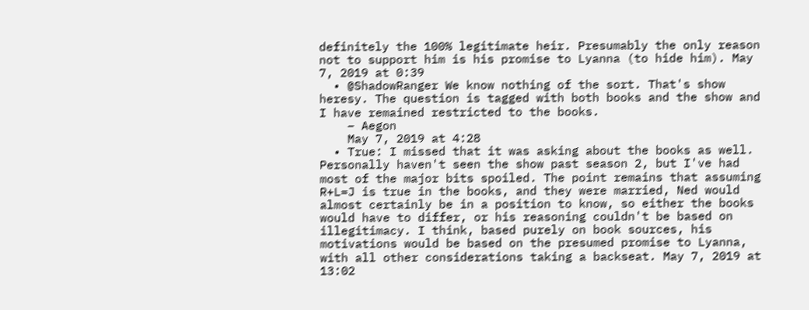definitely the 100% legitimate heir. Presumably the only reason not to support him is his promise to Lyanna (to hide him). May 7, 2019 at 0:39
  • @ShadowRanger We know nothing of the sort. That's show heresy. The question is tagged with both books and the show and I have remained restricted to the books.
    – Aegon
    May 7, 2019 at 4:28
  • True: I missed that it was asking about the books as well. Personally haven't seen the show past season 2, but I've had most of the major bits spoiled. The point remains that assuming R+L=J is true in the books, and they were married, Ned would almost certainly be in a position to know, so either the books would have to differ, or his reasoning couldn't be based on illegitimacy. I think, based purely on book sources, his motivations would be based on the presumed promise to Lyanna, with all other considerations taking a backseat. May 7, 2019 at 13:02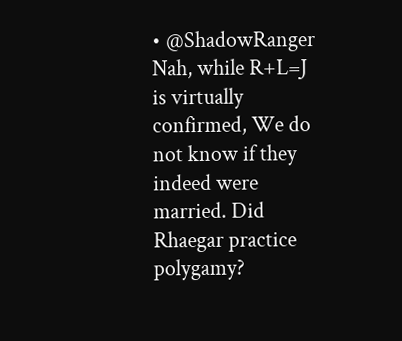• @ShadowRanger Nah, while R+L=J is virtually confirmed, We do not know if they indeed were married. Did Rhaegar practice polygamy?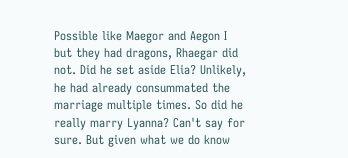Possible like Maegor and Aegon I but they had dragons, Rhaegar did not. Did he set aside Elia? Unlikely, he had already consummated the marriage multiple times. So did he really marry Lyanna? Can't say for sure. But given what we do know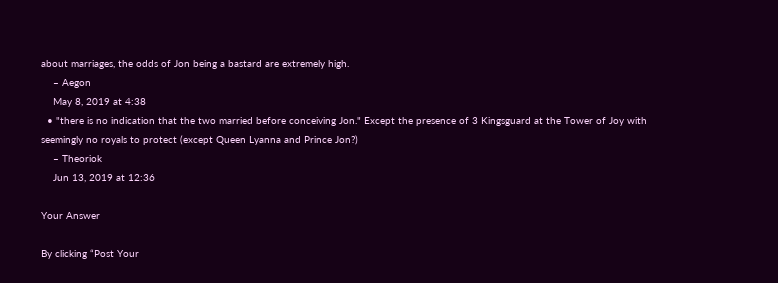about marriages, the odds of Jon being a bastard are extremely high.
    – Aegon
    May 8, 2019 at 4:38
  • "there is no indication that the two married before conceiving Jon." Except the presence of 3 Kingsguard at the Tower of Joy with seemingly no royals to protect (except Queen Lyanna and Prince Jon?)
    – Theoriok
    Jun 13, 2019 at 12:36

Your Answer

By clicking “Post Your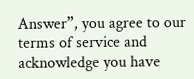Answer”, you agree to our terms of service and acknowledge you have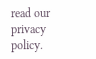read our privacy policy.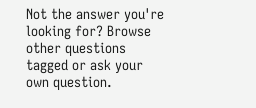Not the answer you're looking for? Browse other questions tagged or ask your own question.